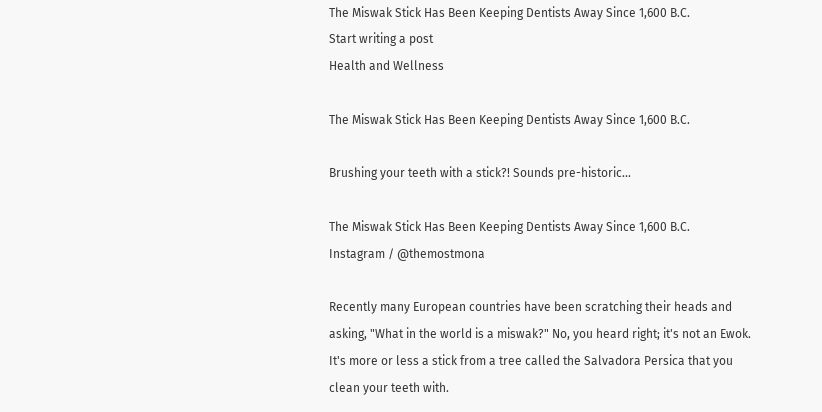The Miswak Stick Has Been Keeping Dentists Away Since 1,600 B.C.
Start writing a post
Health and Wellness

The Miswak Stick Has Been Keeping Dentists Away Since 1,600 B.C.

Brushing your teeth with a stick?! Sounds pre-historic...

The Miswak Stick Has Been Keeping Dentists Away Since 1,600 B.C.
Instagram / @themostmona

Recently many European countries have been scratching their heads and asking, "What in the world is a miswak?" No, you heard right; it's not an Ewok. It's more or less a stick from a tree called the Salvadora Persica that you clean your teeth with.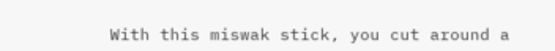With this miswak stick, you cut around a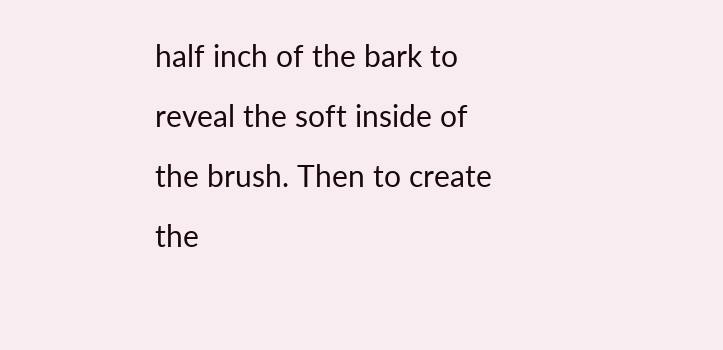half inch of the bark to reveal the soft inside of the brush. Then to create the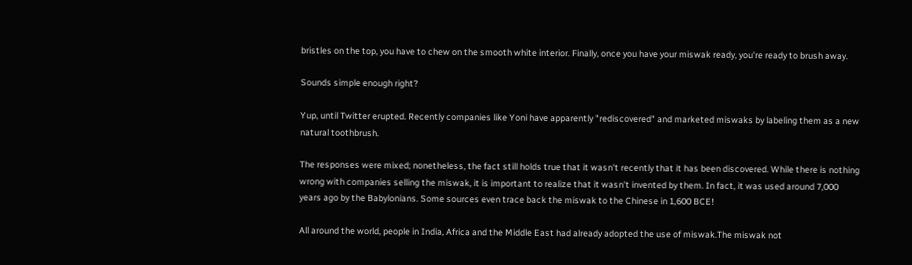bristles on the top, you have to chew on the smooth white interior. Finally, once you have your miswak ready, you're ready to brush away.

Sounds simple enough right?

Yup, until Twitter erupted. Recently companies like Yoni have apparently "rediscovered" and marketed miswaks by labeling them as a new natural toothbrush.

The responses were mixed; nonetheless, the fact still holds true that it wasn't recently that it has been discovered. While there is nothing wrong with companies selling the miswak, it is important to realize that it wasn't invented by them. In fact, it was used around 7,000 years ago by the Babylonians. Some sources even trace back the miswak to the Chinese in 1,600 BCE!

All around the world, people in India, Africa and the Middle East had already adopted the use of miswak.The miswak not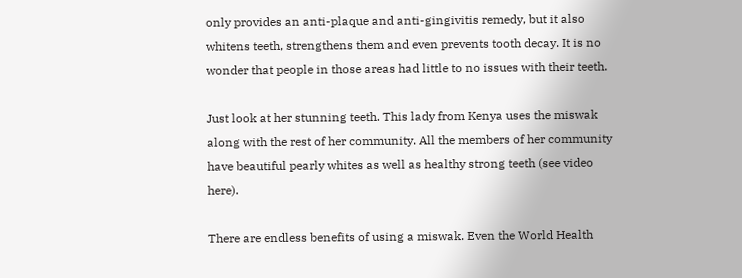only provides an anti-plaque and anti-gingivitis remedy, but it also whitens teeth, strengthens them and even prevents tooth decay. It is no wonder that people in those areas had little to no issues with their teeth.

Just look at her stunning teeth. This lady from Kenya uses the miswak along with the rest of her community. All the members of her community have beautiful pearly whites as well as healthy strong teeth (see video here).

There are endless benefits of using a miswak. Even the World Health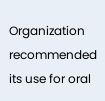Organization recommended its use for oral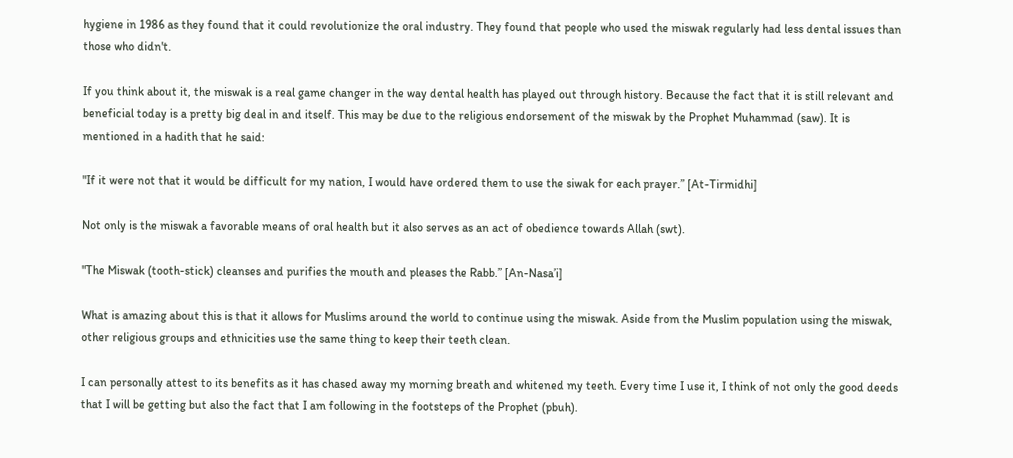hygiene in 1986 as they found that it could revolutionize the oral industry. They found that people who used the miswak regularly had less dental issues than those who didn't.

If you think about it, the miswak is a real game changer in the way dental health has played out through history. Because the fact that it is still relevant and beneficial today is a pretty big deal in and itself. This may be due to the religious endorsement of the miswak by the Prophet Muhammad (saw). It is mentioned in a hadith that he said:

"If it were not that it would be difficult for my nation, I would have ordered them to use the siwak for each prayer.” [At-Tirmidhi]

Not only is the miswak a favorable means of oral health but it also serves as an act of obedience towards Allah (swt).

"The Miswak (tooth-stick) cleanses and purifies the mouth and pleases the Rabb.” [An-Nasa’i]

What is amazing about this is that it allows for Muslims around the world to continue using the miswak. Aside from the Muslim population using the miswak, other religious groups and ethnicities use the same thing to keep their teeth clean.

I can personally attest to its benefits as it has chased away my morning breath and whitened my teeth. Every time I use it, I think of not only the good deeds that I will be getting but also the fact that I am following in the footsteps of the Prophet (pbuh).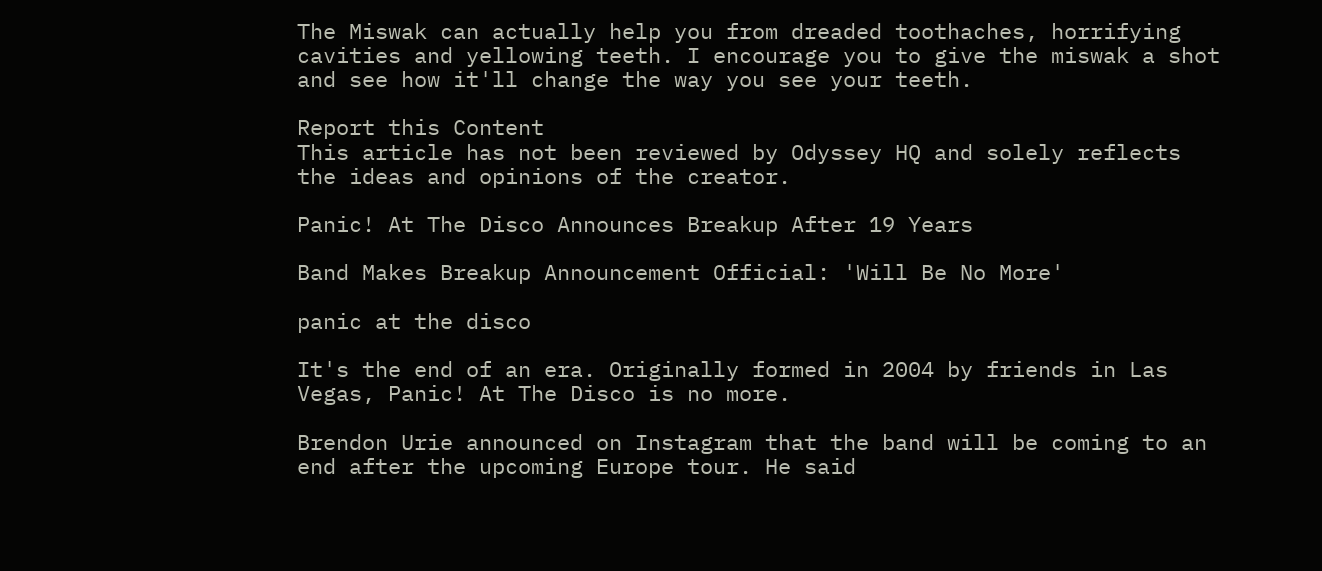The Miswak can actually help you from dreaded toothaches, horrifying cavities and yellowing teeth. I encourage you to give the miswak a shot and see how it'll change the way you see your teeth.

Report this Content
This article has not been reviewed by Odyssey HQ and solely reflects the ideas and opinions of the creator.

Panic! At The Disco Announces Breakup After 19 Years

Band Makes Breakup Announcement Official: 'Will Be No More'

panic at the disco

It's the end of an era. Originally formed in 2004 by friends in Las Vegas, Panic! At The Disco is no more.

Brendon Urie announced on Instagram that the band will be coming to an end after the upcoming Europe tour. He said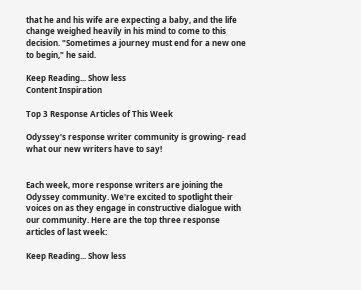that he and his wife are expecting a baby, and the life change weighed heavily in his mind to come to this decision. "Sometimes a journey must end for a new one to begin," he said.

Keep Reading... Show less
Content Inspiration

Top 3 Response Articles of This Week

Odyssey's response writer community is growing- read what our new writers have to say!


Each week, more response writers are joining the Odyssey community. We're excited to spotlight their voices on as they engage in constructive dialogue with our community. Here are the top three response articles of last week:

Keep Reading... Show less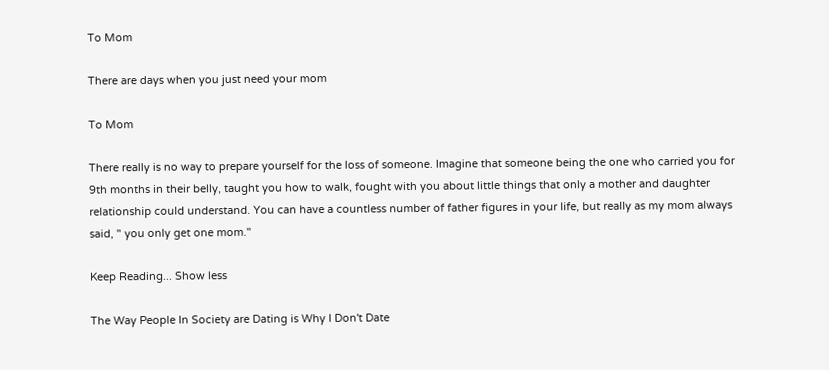To Mom

There are days when you just need your mom

To Mom

There really is no way to prepare yourself for the loss of someone. Imagine that someone being the one who carried you for 9th months in their belly, taught you how to walk, fought with you about little things that only a mother and daughter relationship could understand. You can have a countless number of father figures in your life, but really as my mom always said, " you only get one mom."

Keep Reading... Show less

The Way People In Society are Dating is Why I Don't Date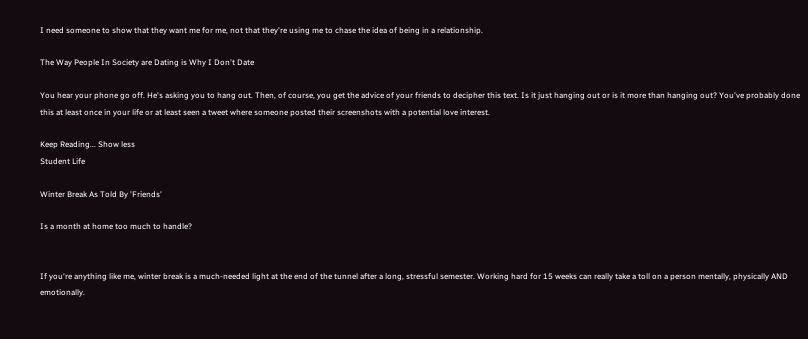I need someone to show that they want me for me, not that they're using me to chase the idea of being in a relationship.

The Way People In Society are Dating is Why I Don't Date

You hear your phone go off. He's asking you to hang out. Then, of course, you get the advice of your friends to decipher this text. Is it just hanging out or is it more than hanging out? You've probably done this at least once in your life or at least seen a tweet where someone posted their screenshots with a potential love interest.

Keep Reading... Show less
Student Life

Winter Break As Told By 'Friends'

Is a month at home too much to handle?


If you're anything like me, winter break is a much-needed light at the end of the tunnel after a long, stressful semester. Working hard for 15 weeks can really take a toll on a person mentally, physically AND emotionally.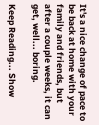It's a nice change of pace to be back at home with your family and friends, but after a couple weeks, it can get, well... boring.

Keep Reading... Show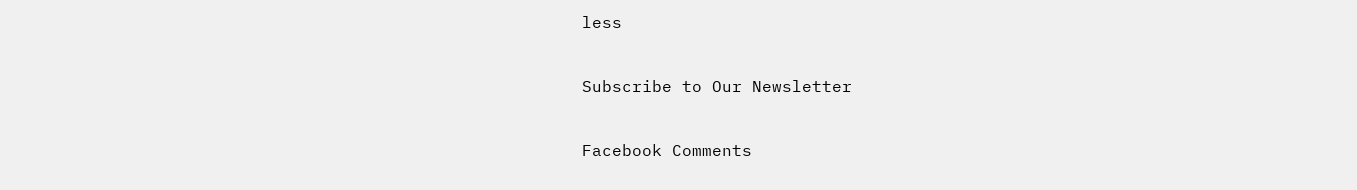less

Subscribe to Our Newsletter

Facebook Comments